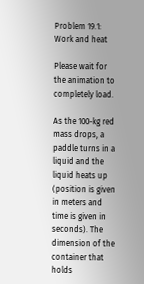Problem 19.1: Work and heat

Please wait for the animation to completely load.

As the 100-kg red mass drops, a paddle turns in a liquid and the liquid heats up (position is given in meters and time is given in seconds). The dimension of the container that holds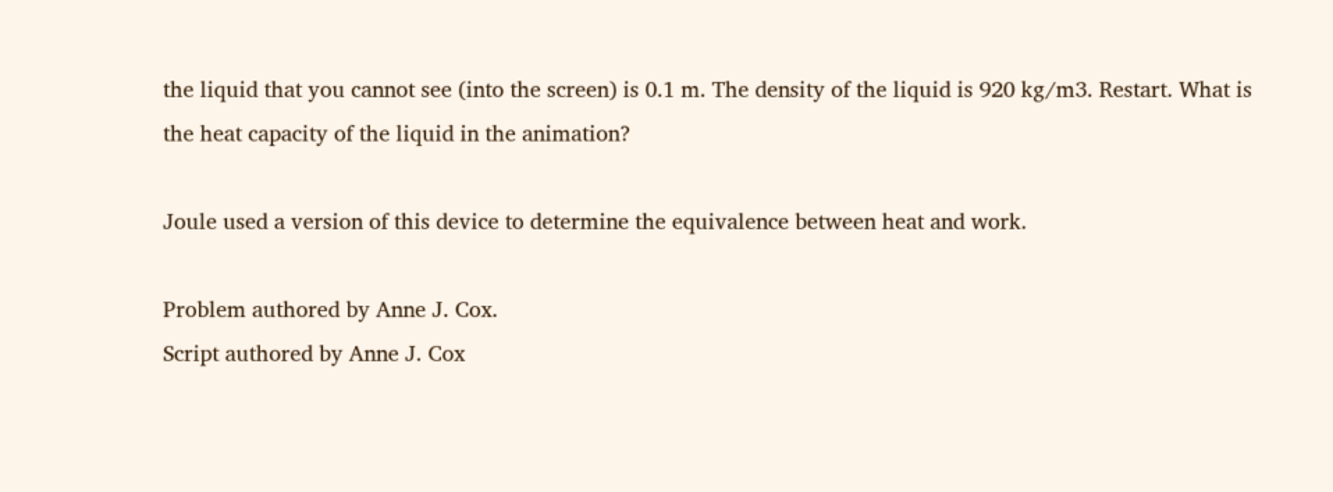the liquid that you cannot see (into the screen) is 0.1 m. The density of the liquid is 920 kg/m3. Restart. What is the heat capacity of the liquid in the animation?

Joule used a version of this device to determine the equivalence between heat and work.

Problem authored by Anne J. Cox.
Script authored by Anne J. Cox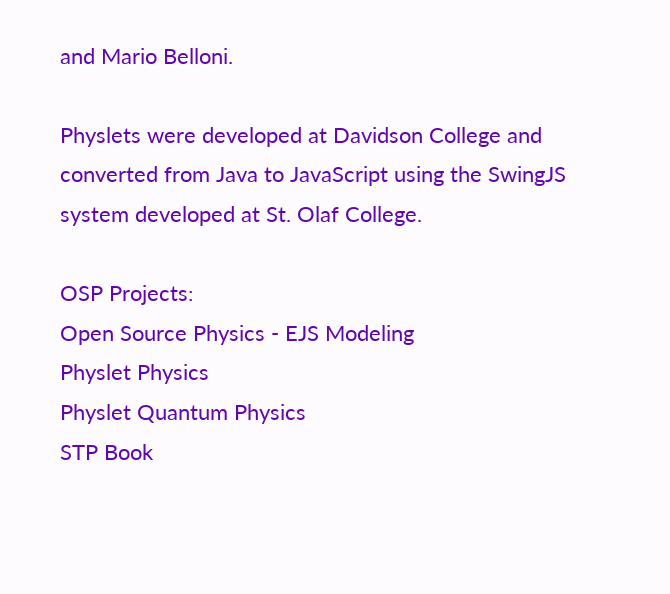and Mario Belloni.

Physlets were developed at Davidson College and converted from Java to JavaScript using the SwingJS system developed at St. Olaf College.

OSP Projects:
Open Source Physics - EJS Modeling
Physlet Physics
Physlet Quantum Physics
STP Book